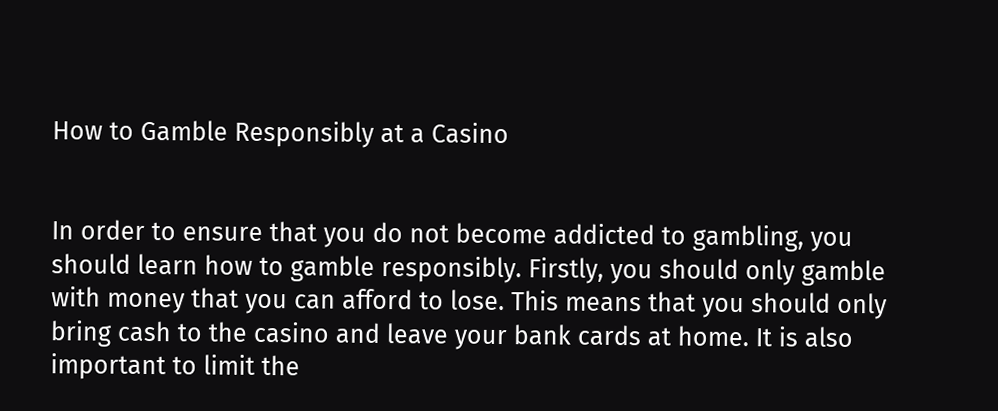How to Gamble Responsibly at a Casino


In order to ensure that you do not become addicted to gambling, you should learn how to gamble responsibly. Firstly, you should only gamble with money that you can afford to lose. This means that you should only bring cash to the casino and leave your bank cards at home. It is also important to limit the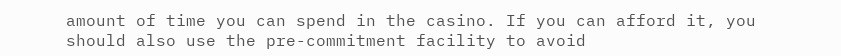amount of time you can spend in the casino. If you can afford it, you should also use the pre-commitment facility to avoid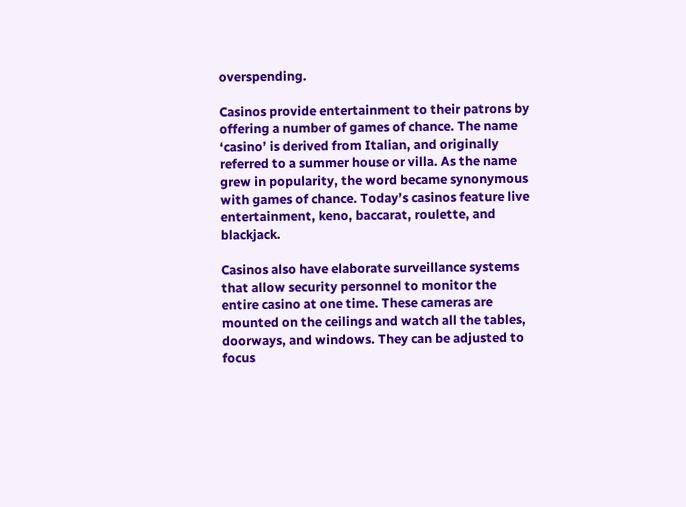overspending.

Casinos provide entertainment to their patrons by offering a number of games of chance. The name ‘casino’ is derived from Italian, and originally referred to a summer house or villa. As the name grew in popularity, the word became synonymous with games of chance. Today’s casinos feature live entertainment, keno, baccarat, roulette, and blackjack.

Casinos also have elaborate surveillance systems that allow security personnel to monitor the entire casino at one time. These cameras are mounted on the ceilings and watch all the tables, doorways, and windows. They can be adjusted to focus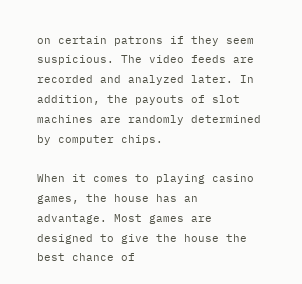on certain patrons if they seem suspicious. The video feeds are recorded and analyzed later. In addition, the payouts of slot machines are randomly determined by computer chips.

When it comes to playing casino games, the house has an advantage. Most games are designed to give the house the best chance of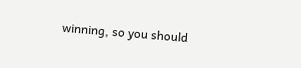winning, so you should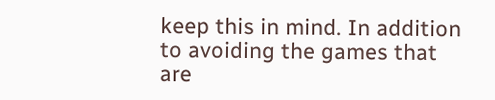keep this in mind. In addition to avoiding the games that are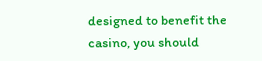designed to benefit the casino, you should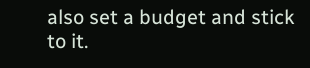also set a budget and stick to it.